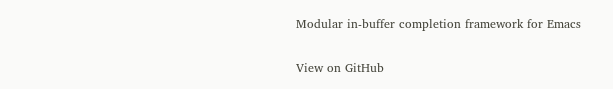Modular in-buffer completion framework for Emacs

View on GitHub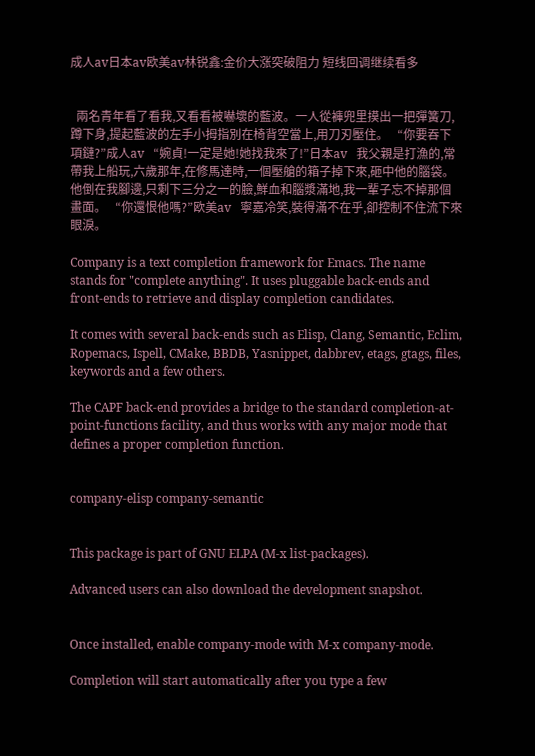成人av日本av欧美av林锐鑫:金价大涨突破阻力 短线回调继续看多


  兩名青年看了看我,又看看被嚇壞的藍波。一人從褲兜里摸出一把彈簧刀,蹲下身,提起藍波的左手小拇指別在椅背空當上,用刀刃壓住。   “你要吞下項鏈?”成人av   “婉貞!一定是她!她找我來了!”日本av   我父親是打漁的,常帶我上船玩,六歲那年,在修馬達時,一個壓艙的箱子掉下來,砸中他的腦袋。他倒在我腳邊,只剩下三分之一的臉,鮮血和腦漿滿地,我一輩子忘不掉那個畫面。   “你還恨他嗎?”欧美av   寧嘉冷笑,裝得滿不在乎,卻控制不住流下來眼淚。

Company is a text completion framework for Emacs. The name stands for "complete anything". It uses pluggable back-ends and front-ends to retrieve and display completion candidates.

It comes with several back-ends such as Elisp, Clang, Semantic, Eclim, Ropemacs, Ispell, CMake, BBDB, Yasnippet, dabbrev, etags, gtags, files, keywords and a few others.

The CAPF back-end provides a bridge to the standard completion-at-point-functions facility, and thus works with any major mode that defines a proper completion function.


company-elisp company-semantic


This package is part of GNU ELPA (M-x list-packages).

Advanced users can also download the development snapshot.


Once installed, enable company-mode with M-x company-mode.

Completion will start automatically after you type a few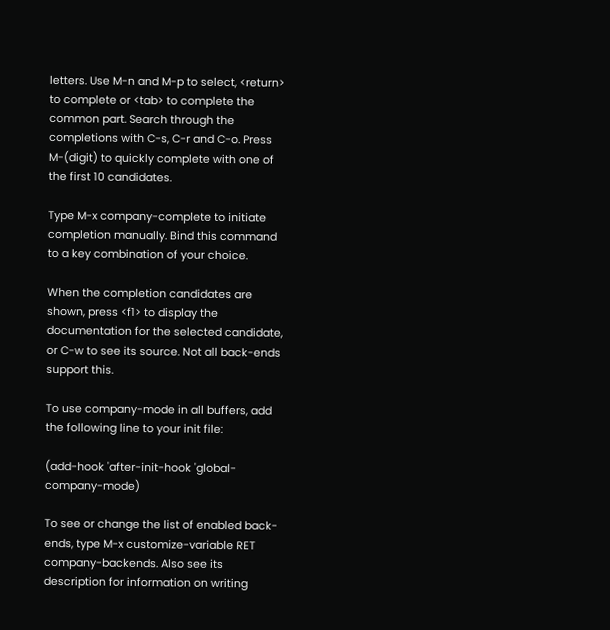letters. Use M-n and M-p to select, <return> to complete or <tab> to complete the common part. Search through the completions with C-s, C-r and C-o. Press M-(digit) to quickly complete with one of the first 10 candidates.

Type M-x company-complete to initiate completion manually. Bind this command to a key combination of your choice.

When the completion candidates are shown, press <f1> to display the documentation for the selected candidate, or C-w to see its source. Not all back-ends support this.

To use company-mode in all buffers, add the following line to your init file:

(add-hook 'after-init-hook 'global-company-mode)

To see or change the list of enabled back-ends, type M-x customize-variable RET company-backends. Also see its description for information on writing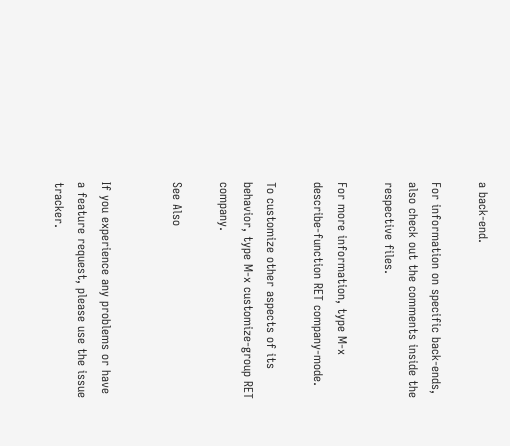a back-end.

For information on specific back-ends, also check out the comments inside the respective files.

For more information, type M-x describe-function RET company-mode.

To customize other aspects of its behavior, type M-x customize-group RET company.

See Also


If you experience any problems or have a feature request, please use the issue tracker.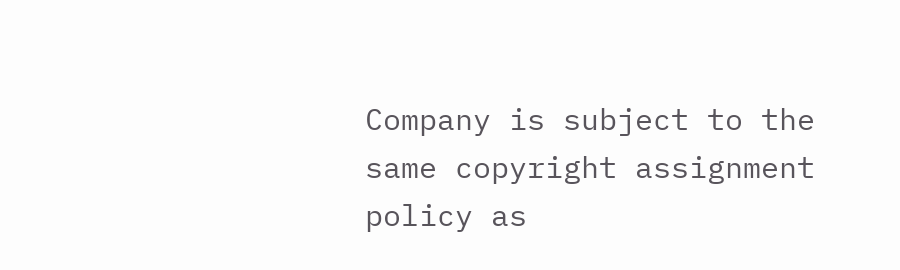Company is subject to the same copyright assignment policy as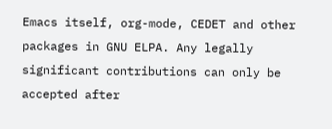Emacs itself, org-mode, CEDET and other packages in GNU ELPA. Any legally significant contributions can only be accepted after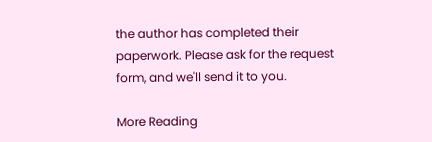the author has completed their paperwork. Please ask for the request form, and we'll send it to you.

More Reading